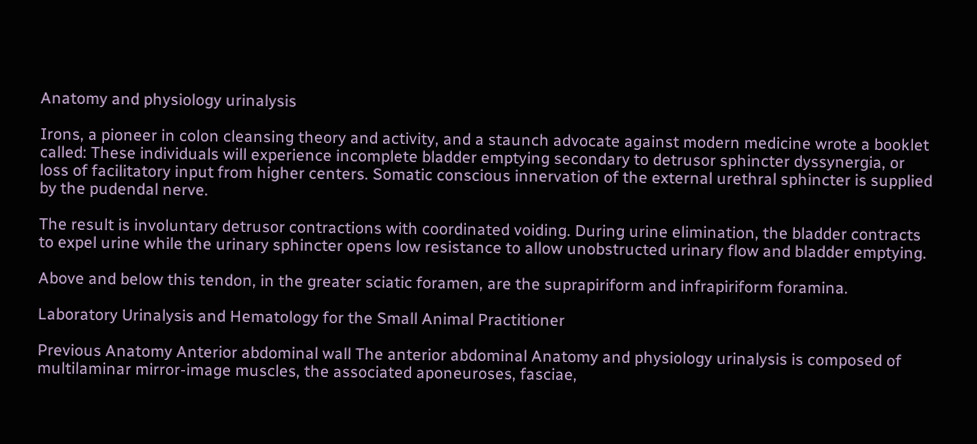Anatomy and physiology urinalysis

Irons, a pioneer in colon cleansing theory and activity, and a staunch advocate against modern medicine wrote a booklet called: These individuals will experience incomplete bladder emptying secondary to detrusor sphincter dyssynergia, or loss of facilitatory input from higher centers. Somatic conscious innervation of the external urethral sphincter is supplied by the pudendal nerve.

The result is involuntary detrusor contractions with coordinated voiding. During urine elimination, the bladder contracts to expel urine while the urinary sphincter opens low resistance to allow unobstructed urinary flow and bladder emptying.

Above and below this tendon, in the greater sciatic foramen, are the suprapiriform and infrapiriform foramina.

Laboratory Urinalysis and Hematology for the Small Animal Practitioner

Previous Anatomy Anterior abdominal wall The anterior abdominal Anatomy and physiology urinalysis is composed of multilaminar mirror-image muscles, the associated aponeuroses, fasciae,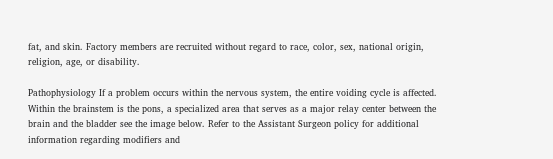fat, and skin. Factory members are recruited without regard to race, color, sex, national origin, religion, age, or disability.

Pathophysiology If a problem occurs within the nervous system, the entire voiding cycle is affected. Within the brainstem is the pons, a specialized area that serves as a major relay center between the brain and the bladder see the image below. Refer to the Assistant Surgeon policy for additional information regarding modifiers and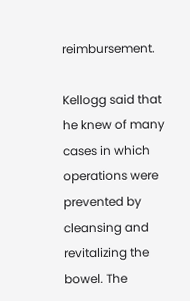reimbursement.

Kellogg said that he knew of many cases in which operations were prevented by cleansing and revitalizing the bowel. The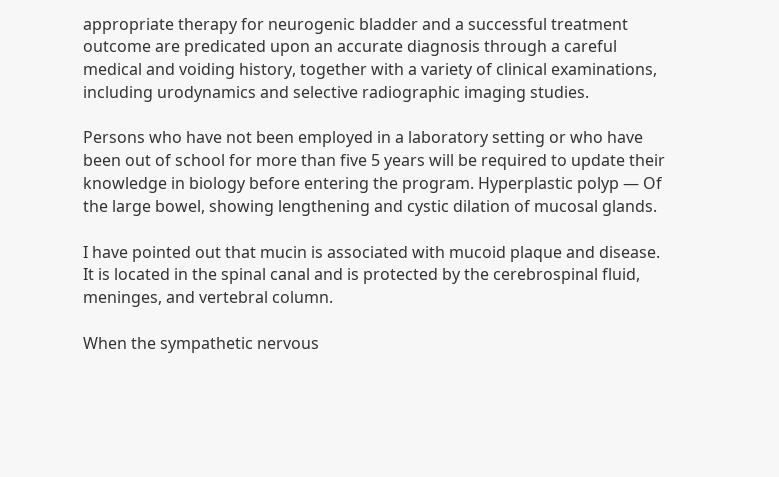appropriate therapy for neurogenic bladder and a successful treatment outcome are predicated upon an accurate diagnosis through a careful medical and voiding history, together with a variety of clinical examinations, including urodynamics and selective radiographic imaging studies.

Persons who have not been employed in a laboratory setting or who have been out of school for more than five 5 years will be required to update their knowledge in biology before entering the program. Hyperplastic polyp — Of the large bowel, showing lengthening and cystic dilation of mucosal glands.

I have pointed out that mucin is associated with mucoid plaque and disease. It is located in the spinal canal and is protected by the cerebrospinal fluid, meninges, and vertebral column.

When the sympathetic nervous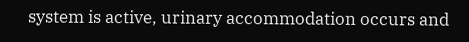system is active, urinary accommodation occurs and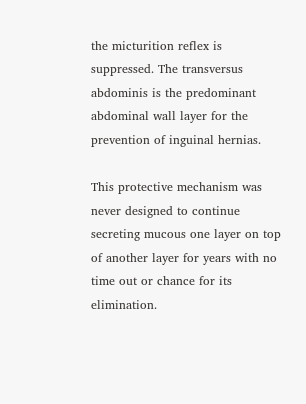the micturition reflex is suppressed. The transversus abdominis is the predominant abdominal wall layer for the prevention of inguinal hernias.

This protective mechanism was never designed to continue secreting mucous one layer on top of another layer for years with no time out or chance for its elimination.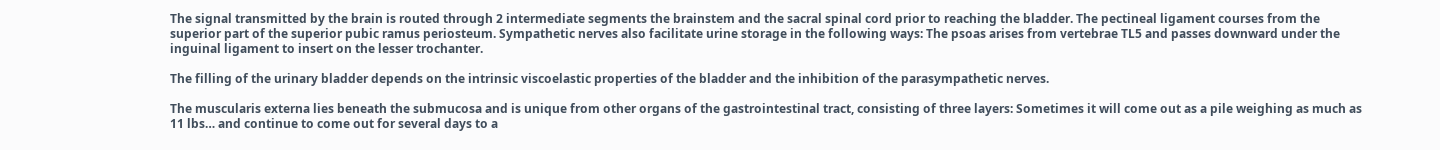The signal transmitted by the brain is routed through 2 intermediate segments the brainstem and the sacral spinal cord prior to reaching the bladder. The pectineal ligament courses from the superior part of the superior pubic ramus periosteum. Sympathetic nerves also facilitate urine storage in the following ways: The psoas arises from vertebrae TL5 and passes downward under the inguinal ligament to insert on the lesser trochanter.

The filling of the urinary bladder depends on the intrinsic viscoelastic properties of the bladder and the inhibition of the parasympathetic nerves.

The muscularis externa lies beneath the submucosa and is unique from other organs of the gastrointestinal tract, consisting of three layers: Sometimes it will come out as a pile weighing as much as 11 lbs… and continue to come out for several days to a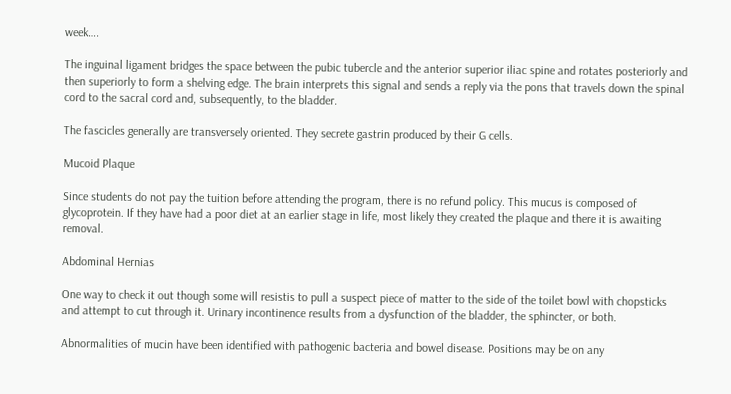week….

The inguinal ligament bridges the space between the pubic tubercle and the anterior superior iliac spine and rotates posteriorly and then superiorly to form a shelving edge. The brain interprets this signal and sends a reply via the pons that travels down the spinal cord to the sacral cord and, subsequently, to the bladder.

The fascicles generally are transversely oriented. They secrete gastrin produced by their G cells.

Mucoid Plaque

Since students do not pay the tuition before attending the program, there is no refund policy. This mucus is composed of glycoprotein. If they have had a poor diet at an earlier stage in life, most likely they created the plaque and there it is awaiting removal.

Abdominal Hernias

One way to check it out though some will resistis to pull a suspect piece of matter to the side of the toilet bowl with chopsticks and attempt to cut through it. Urinary incontinence results from a dysfunction of the bladder, the sphincter, or both.

Abnormalities of mucin have been identified with pathogenic bacteria and bowel disease. Positions may be on any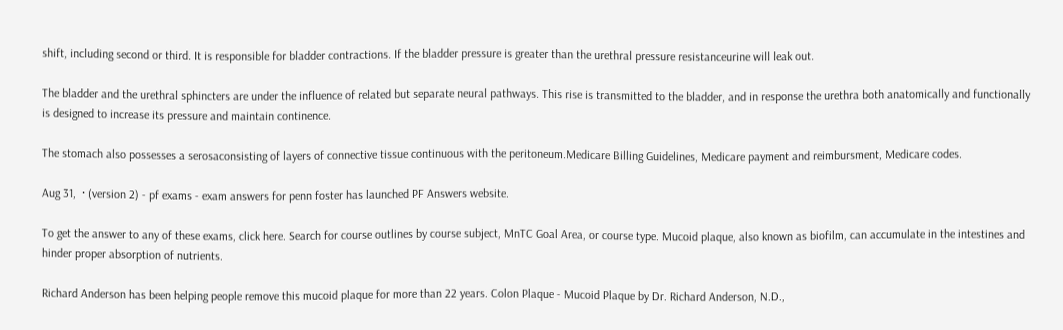shift, including second or third. It is responsible for bladder contractions. If the bladder pressure is greater than the urethral pressure resistanceurine will leak out.

The bladder and the urethral sphincters are under the influence of related but separate neural pathways. This rise is transmitted to the bladder, and in response the urethra both anatomically and functionally is designed to increase its pressure and maintain continence.

The stomach also possesses a serosaconsisting of layers of connective tissue continuous with the peritoneum.Medicare Billing Guidelines, Medicare payment and reimbursment, Medicare codes.

Aug 31,  · (version 2) - pf exams - exam answers for penn foster has launched PF Answers website.

To get the answer to any of these exams, click here. Search for course outlines by course subject, MnTC Goal Area, or course type. Mucoid plaque, also known as biofilm, can accumulate in the intestines and hinder proper absorption of nutrients.

Richard Anderson has been helping people remove this mucoid plaque for more than 22 years. Colon Plaque - Mucoid Plaque by Dr. Richard Anderson, N.D.,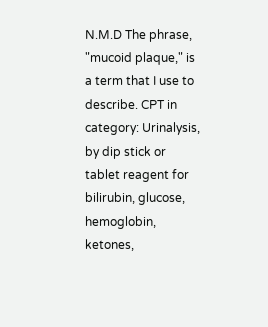N.M.D The phrase, "mucoid plaque," is a term that I use to describe. CPT in category: Urinalysis, by dip stick or tablet reagent for bilirubin, glucose, hemoglobin, ketones,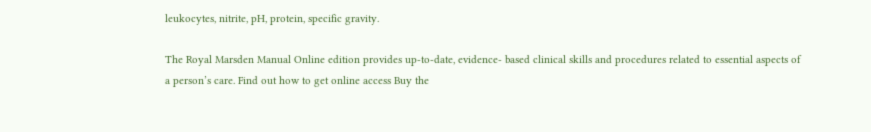leukocytes, nitrite, pH, protein, specific gravity.

The Royal Marsden Manual Online edition provides up-to-date, evidence- based clinical skills and procedures related to essential aspects of a person’s care. Find out how to get online access Buy the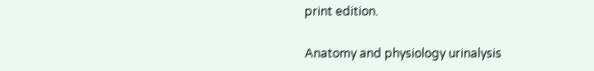print edition.

Anatomy and physiology urinalysis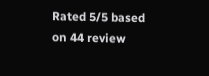Rated 5/5 based on 44 review